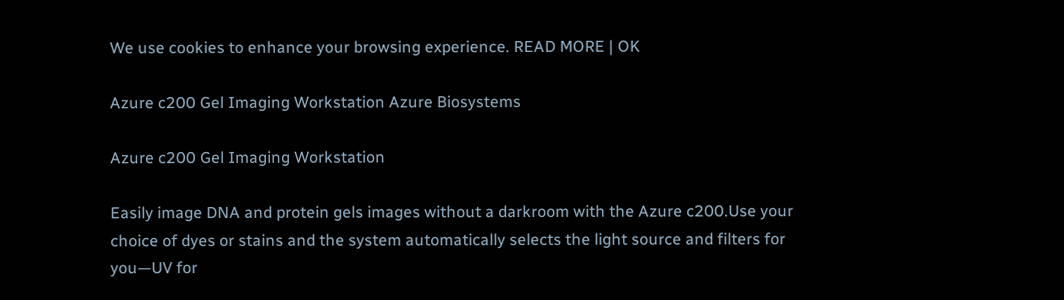We use cookies to enhance your browsing experience. READ MORE | OK

Azure c200 Gel Imaging Workstation Azure Biosystems

Azure c200 Gel Imaging Workstation

Easily image DNA and protein gels images without a darkroom with the Azure c200.Use your choice of dyes or stains and the system automatically selects the light source and filters for you—UV for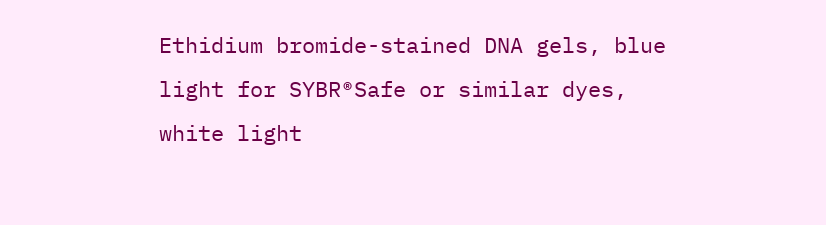Ethidium bromide-stained DNA gels, blue light for SYBR®Safe or similar dyes, white light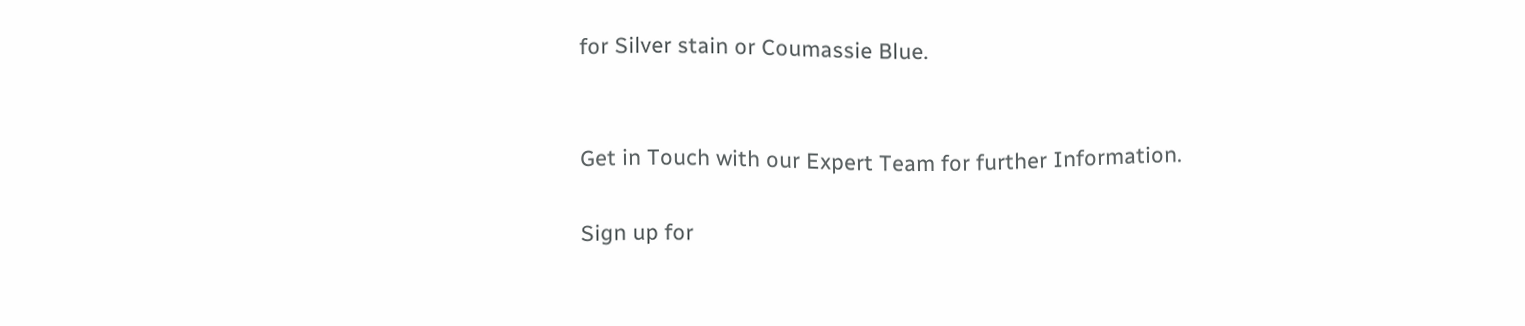for Silver stain or Coumassie Blue.


Get in Touch with our Expert Team for further Information.

Sign up for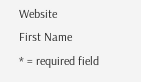Website
First Name
* = required field